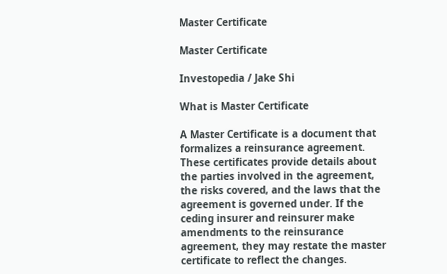Master Certificate

Master Certificate

Investopedia / Jake Shi

What is Master Certificate

A Master Certificate is a document that formalizes a reinsurance agreement. These certificates provide details about the parties involved in the agreement, the risks covered, and the laws that the agreement is governed under. If the ceding insurer and reinsurer make amendments to the reinsurance agreement, they may restate the master certificate to reflect the changes.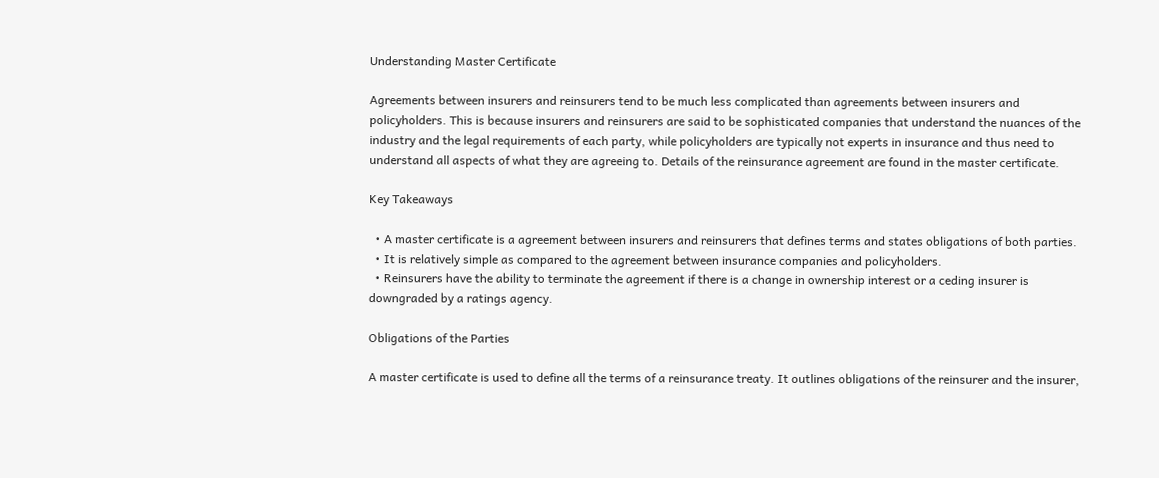Understanding Master Certificate

Agreements between insurers and reinsurers tend to be much less complicated than agreements between insurers and policyholders. This is because insurers and reinsurers are said to be sophisticated companies that understand the nuances of the industry and the legal requirements of each party, while policyholders are typically not experts in insurance and thus need to understand all aspects of what they are agreeing to. Details of the reinsurance agreement are found in the master certificate.

Key Takeaways

  • A master certificate is a agreement between insurers and reinsurers that defines terms and states obligations of both parties.
  • It is relatively simple as compared to the agreement between insurance companies and policyholders.
  • Reinsurers have the ability to terminate the agreement if there is a change in ownership interest or a ceding insurer is downgraded by a ratings agency.

Obligations of the Parties

A master certificate is used to define all the terms of a reinsurance treaty. It outlines obligations of the reinsurer and the insurer,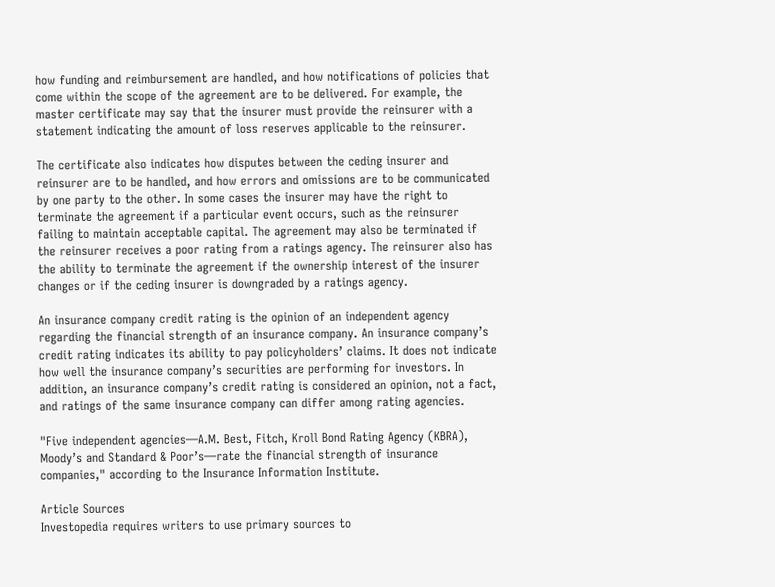how funding and reimbursement are handled, and how notifications of policies that come within the scope of the agreement are to be delivered. For example, the master certificate may say that the insurer must provide the reinsurer with a statement indicating the amount of loss reserves applicable to the reinsurer.

The certificate also indicates how disputes between the ceding insurer and reinsurer are to be handled, and how errors and omissions are to be communicated by one party to the other. In some cases the insurer may have the right to terminate the agreement if a particular event occurs, such as the reinsurer failing to maintain acceptable capital. The agreement may also be terminated if the reinsurer receives a poor rating from a ratings agency. The reinsurer also has the ability to terminate the agreement if the ownership interest of the insurer changes or if the ceding insurer is downgraded by a ratings agency.

An insurance company credit rating is the opinion of an independent agency regarding the financial strength of an insurance company. An insurance company’s credit rating indicates its ability to pay policyholders’ claims. It does not indicate how well the insurance company’s securities are performing for investors. In addition, an insurance company’s credit rating is considered an opinion, not a fact, and ratings of the same insurance company can differ among rating agencies.

"Five independent agencies—A.M. Best, Fitch, Kroll Bond Rating Agency (KBRA), Moody’s and Standard & Poor’s—rate the financial strength of insurance companies," according to the Insurance Information Institute.

Article Sources
Investopedia requires writers to use primary sources to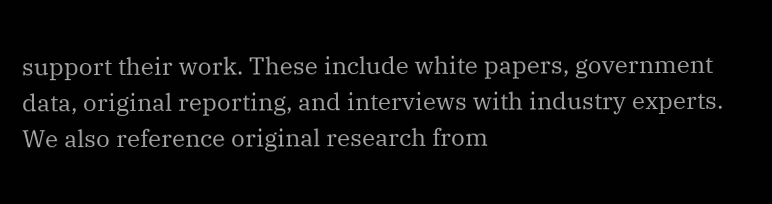support their work. These include white papers, government data, original reporting, and interviews with industry experts. We also reference original research from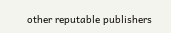other reputable publishers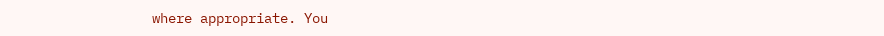where appropriate. You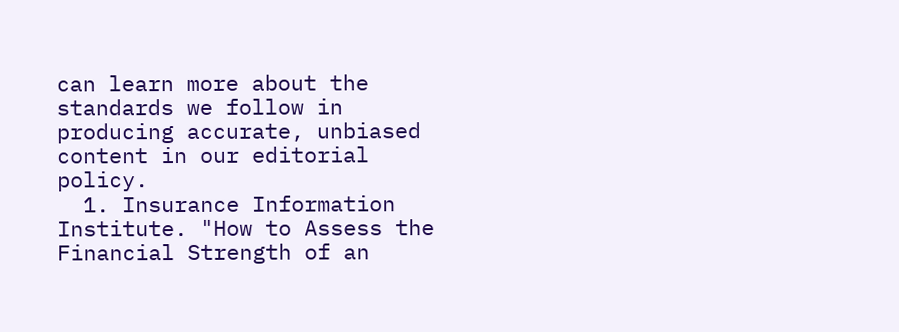can learn more about the standards we follow in producing accurate, unbiased content in our editorial policy.
  1. Insurance Information Institute. "How to Assess the Financial Strength of an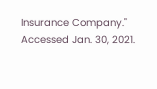Insurance Company." Accessed Jan. 30, 2021.